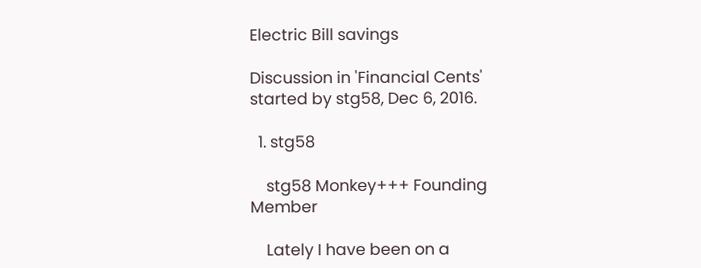Electric Bill savings

Discussion in 'Financial Cents' started by stg58, Dec 6, 2016.

  1. stg58

    stg58 Monkey+++ Founding Member

    Lately I have been on a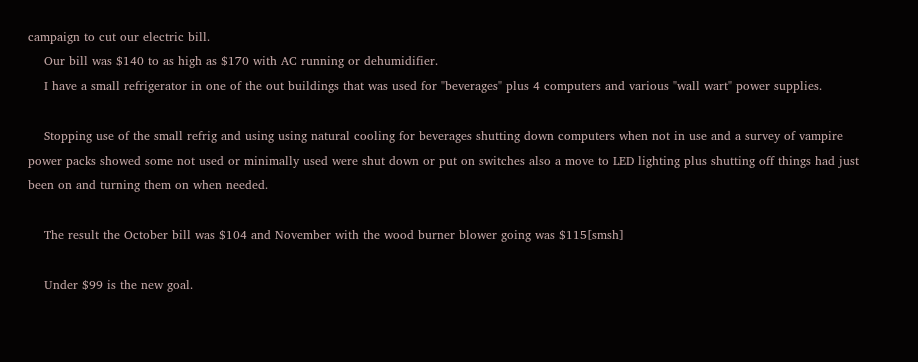campaign to cut our electric bill.
    Our bill was $140 to as high as $170 with AC running or dehumidifier.
    I have a small refrigerator in one of the out buildings that was used for "beverages" plus 4 computers and various "wall wart" power supplies.

    Stopping use of the small refrig and using using natural cooling for beverages shutting down computers when not in use and a survey of vampire power packs showed some not used or minimally used were shut down or put on switches also a move to LED lighting plus shutting off things had just been on and turning them on when needed.

    The result the October bill was $104 and November with the wood burner blower going was $115[smsh]

    Under $99 is the new goal.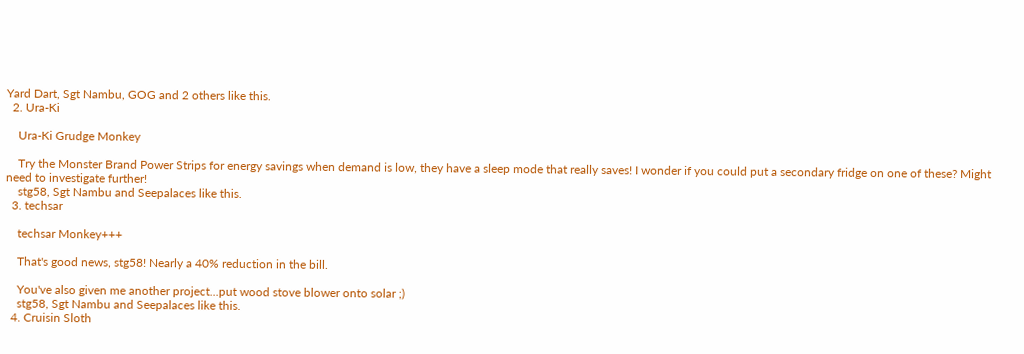Yard Dart, Sgt Nambu, GOG and 2 others like this.
  2. Ura-Ki

    Ura-Ki Grudge Monkey

    Try the Monster Brand Power Strips for energy savings when demand is low, they have a sleep mode that really saves! I wonder if you could put a secondary fridge on one of these? Might need to investigate further!
    stg58, Sgt Nambu and Seepalaces like this.
  3. techsar

    techsar Monkey+++

    That's good news, stg58! Nearly a 40% reduction in the bill.

    You've also given me another project...put wood stove blower onto solar ;)
    stg58, Sgt Nambu and Seepalaces like this.
  4. Cruisin Sloth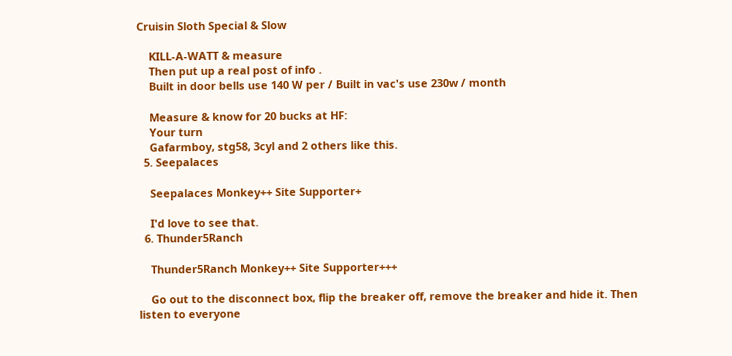Cruisin Sloth Special & Slow

    KILL-A-WATT & measure
    Then put up a real post of info .
    Built in door bells use 140 W per / Built in vac's use 230w / month

    Measure & know for 20 bucks at HF:
    Your turn
    Gafarmboy, stg58, 3cyl and 2 others like this.
  5. Seepalaces

    Seepalaces Monkey++ Site Supporter+

    I'd love to see that.
  6. Thunder5Ranch

    Thunder5Ranch Monkey++ Site Supporter+++

    Go out to the disconnect box, flip the breaker off, remove the breaker and hide it. Then listen to everyone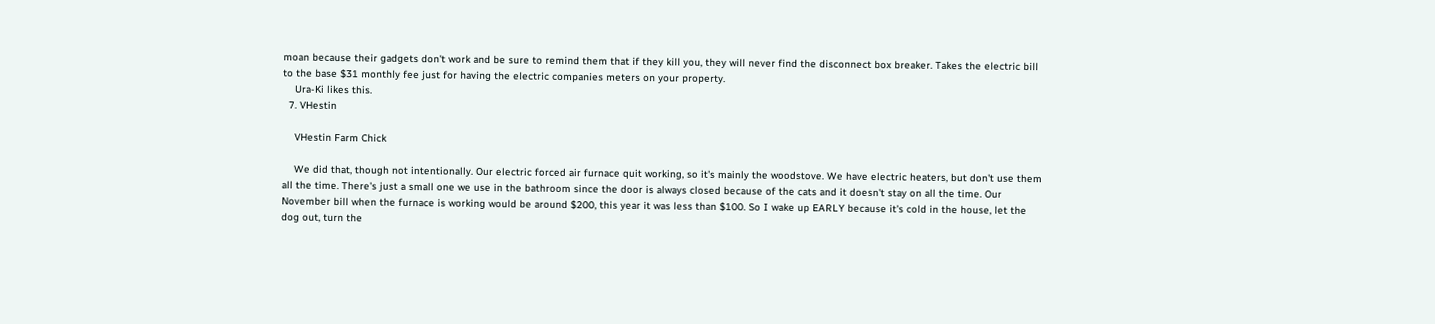moan because their gadgets don't work and be sure to remind them that if they kill you, they will never find the disconnect box breaker. Takes the electric bill to the base $31 monthly fee just for having the electric companies meters on your property.
    Ura-Ki likes this.
  7. VHestin

    VHestin Farm Chick

    We did that, though not intentionally. Our electric forced air furnace quit working, so it's mainly the woodstove. We have electric heaters, but don't use them all the time. There's just a small one we use in the bathroom since the door is always closed because of the cats and it doesn't stay on all the time. Our November bill when the furnace is working would be around $200, this year it was less than $100. So I wake up EARLY because it's cold in the house, let the dog out, turn the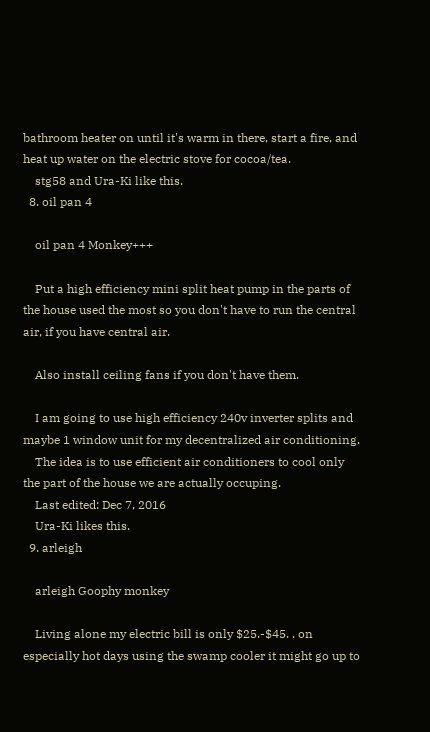bathroom heater on until it's warm in there, start a fire, and heat up water on the electric stove for cocoa/tea.
    stg58 and Ura-Ki like this.
  8. oil pan 4

    oil pan 4 Monkey+++

    Put a high efficiency mini split heat pump in the parts of the house used the most so you don't have to run the central air, if you have central air.

    Also install ceiling fans if you don't have them.

    I am going to use high efficiency 240v inverter splits and maybe 1 window unit for my decentralized air conditioning.
    The idea is to use efficient air conditioners to cool only the part of the house we are actually occuping.
    Last edited: Dec 7, 2016
    Ura-Ki likes this.
  9. arleigh

    arleigh Goophy monkey

    Living alone my electric bill is only $25.-$45. . on especially hot days using the swamp cooler it might go up to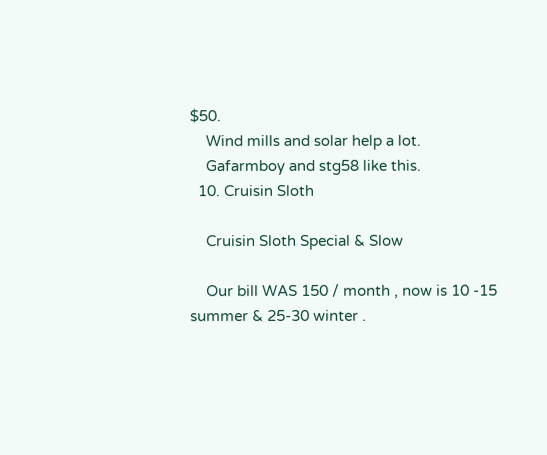$50.
    Wind mills and solar help a lot.
    Gafarmboy and stg58 like this.
  10. Cruisin Sloth

    Cruisin Sloth Special & Slow

    Our bill WAS 150 / month , now is 10 -15 summer & 25-30 winter .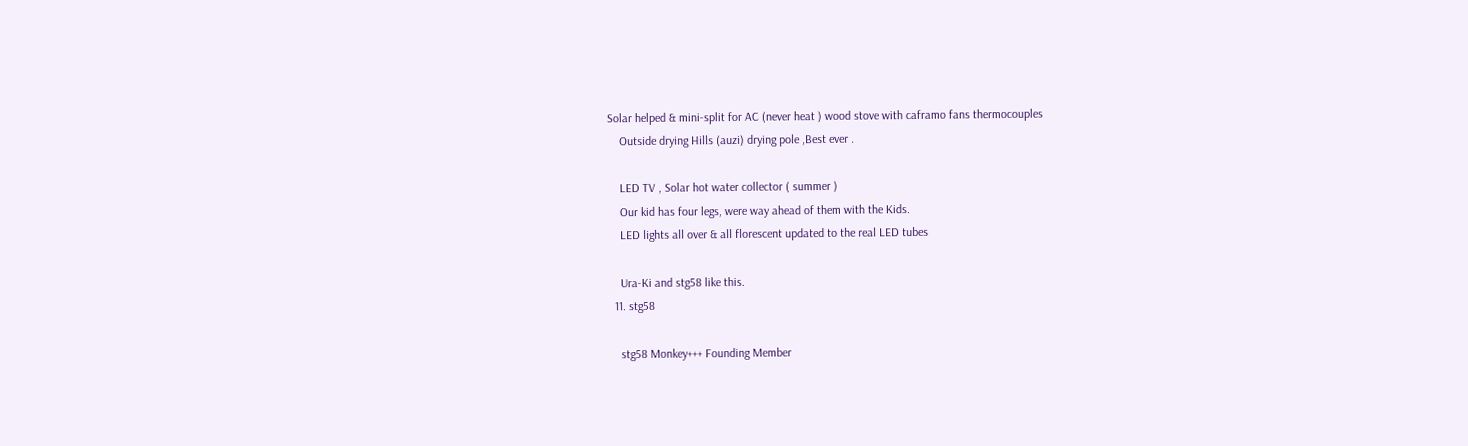Solar helped & mini-split for AC (never heat ) wood stove with caframo fans thermocouples
    Outside drying Hills (auzi) drying pole ,Best ever .

    LED TV , Solar hot water collector ( summer )
    Our kid has four legs, were way ahead of them with the Kids.
    LED lights all over & all florescent updated to the real LED tubes

    Ura-Ki and stg58 like this.
  11. stg58

    stg58 Monkey+++ Founding Member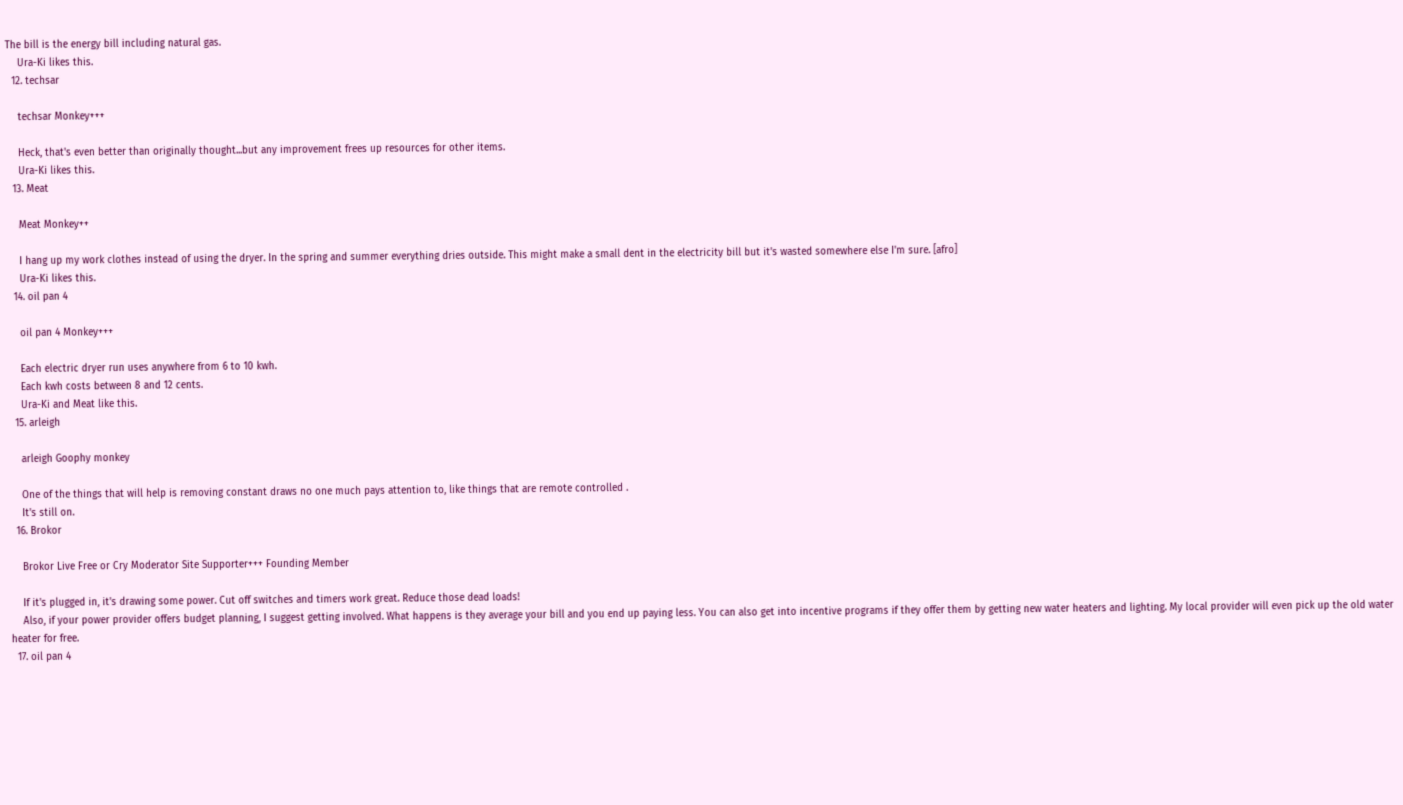The bill is the energy bill including natural gas.
    Ura-Ki likes this.
  12. techsar

    techsar Monkey+++

    Heck, that's even better than originally thought...but any improvement frees up resources for other items.
    Ura-Ki likes this.
  13. Meat

    Meat Monkey++

    I hang up my work clothes instead of using the dryer. In the spring and summer everything dries outside. This might make a small dent in the electricity bill but it's wasted somewhere else I'm sure. [afro]
    Ura-Ki likes this.
  14. oil pan 4

    oil pan 4 Monkey+++

    Each electric dryer run uses anywhere from 6 to 10 kwh.
    Each kwh costs between 8 and 12 cents.
    Ura-Ki and Meat like this.
  15. arleigh

    arleigh Goophy monkey

    One of the things that will help is removing constant draws no one much pays attention to, like things that are remote controlled .
    It's still on.
  16. Brokor

    Brokor Live Free or Cry Moderator Site Supporter+++ Founding Member

    If it's plugged in, it's drawing some power. Cut off switches and timers work great. Reduce those dead loads!
    Also, if your power provider offers budget planning, I suggest getting involved. What happens is they average your bill and you end up paying less. You can also get into incentive programs if they offer them by getting new water heaters and lighting. My local provider will even pick up the old water heater for free.
  17. oil pan 4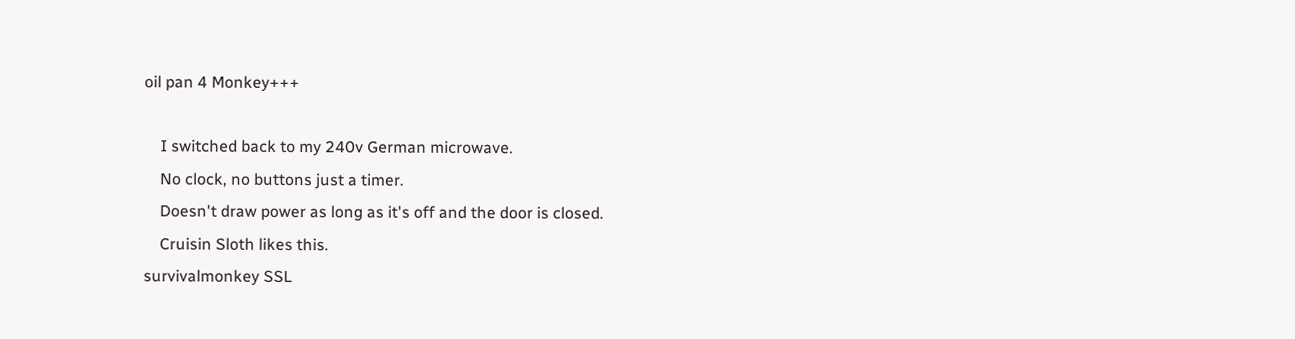oil pan 4 Monkey+++

    I switched back to my 240v German microwave.
    No clock, no buttons just a timer.
    Doesn't draw power as long as it's off and the door is closed.
    Cruisin Sloth likes this.
survivalmonkey SSL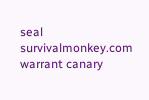seal        survivalmonkey.com warrant canary